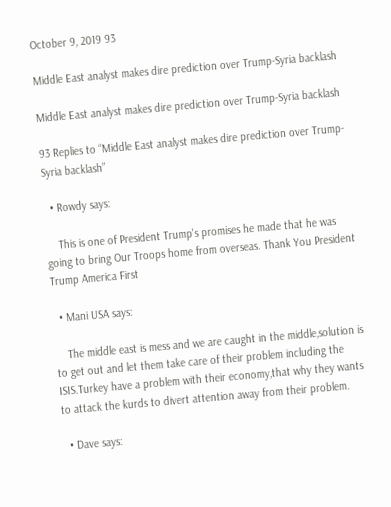October 9, 2019 93

Middle East analyst makes dire prediction over Trump-Syria backlash

Middle East analyst makes dire prediction over Trump-Syria backlash

93 Replies to “Middle East analyst makes dire prediction over Trump-Syria backlash”

  • Rowdy says:

    This is one of President Trump's promises he made that he was going to bring Our Troops home from overseas. Thank You President Trump America First

  • Mani USA says:

    The middle east is mess and we are caught in the middle,solution is to get out and let them take care of their problem including the ISIS.Turkey have a problem with their economy,that why they wants to attack the kurds to divert attention away from their problem.

  • Dave says: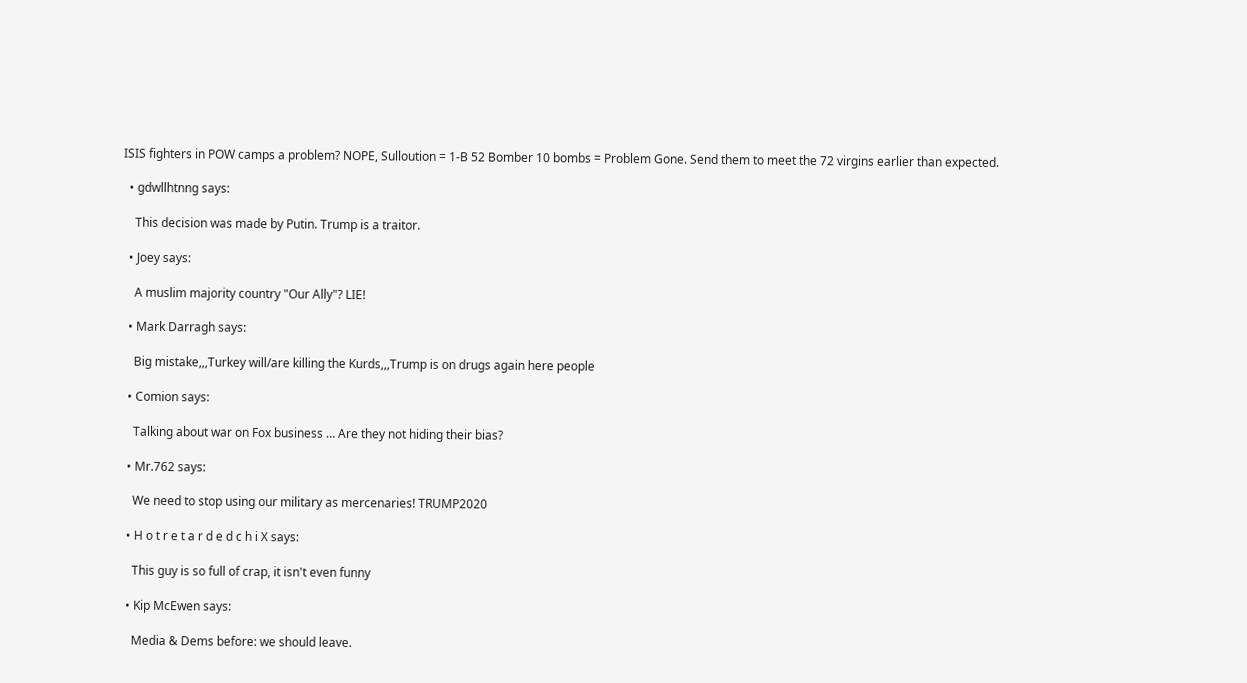ISIS fighters in POW camps a problem? NOPE, Sulloution = 1-B 52 Bomber 10 bombs = Problem Gone. Send them to meet the 72 virgins earlier than expected.

  • gdwllhtnng says:

    This decision was made by Putin. Trump is a traitor.

  • Joey says:

    A muslim majority country "Our Ally"? LIE!

  • Mark Darragh says:

    Big mistake,,,Turkey will/are killing the Kurds,,,Trump is on drugs again here people

  • Comion says:

    Talking about war on Fox business … Are they not hiding their bias?

  • Mr.762 says:

    We need to stop using our military as mercenaries! TRUMP2020

  • H o t r e t a r d e d c h i X says:

    This guy is so full of crap, it isn't even funny

  • Kip McEwen says:

    Media & Dems before: we should leave.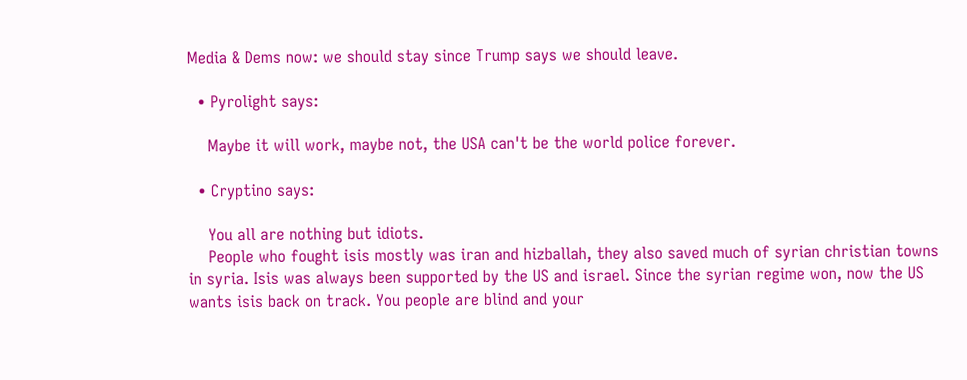Media & Dems now: we should stay since Trump says we should leave.

  • Pyrolight says:

    Maybe it will work, maybe not, the USA can't be the world police forever.

  • Cryptino says:

    You all are nothing but idiots.
    People who fought isis mostly was iran and hizballah, they also saved much of syrian christian towns in syria. Isis was always been supported by the US and israel. Since the syrian regime won, now the US wants isis back on track. You people are blind and your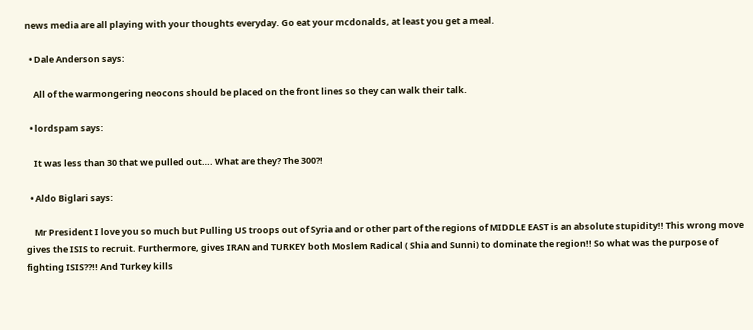news media are all playing with your thoughts everyday. Go eat your mcdonalds, at least you get a meal.

  • Dale Anderson says:

    All of the warmongering neocons should be placed on the front lines so they can walk their talk.

  • lordspam says:

    It was less than 30 that we pulled out…. What are they? The 300?!

  • Aldo Biglari says:

    Mr President I love you so much but Pulling US troops out of Syria and or other part of the regions of MIDDLE EAST is an absolute stupidity!! This wrong move gives the ISIS to recruit. Furthermore, gives IRAN and TURKEY both Moslem Radical ( Shia and Sunni) to dominate the region!! So what was the purpose of fighting ISIS??!! And Turkey kills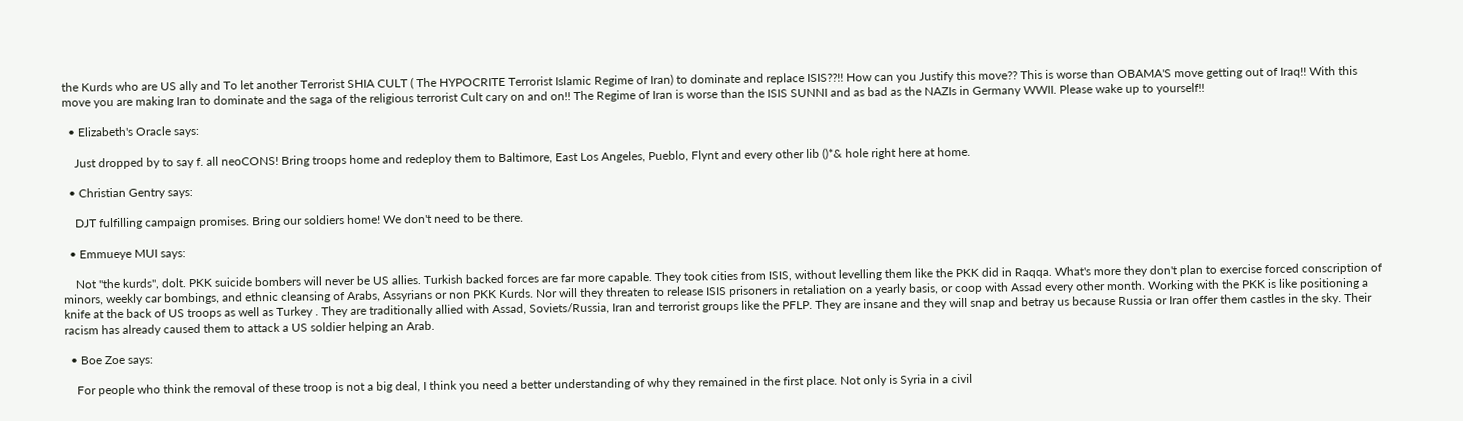the Kurds who are US ally and To let another Terrorist SHIA CULT ( The HYPOCRITE Terrorist Islamic Regime of Iran) to dominate and replace ISIS??!! How can you Justify this move?? This is worse than OBAMA'S move getting out of Iraq!! With this move you are making Iran to dominate and the saga of the religious terrorist Cult cary on and on!! The Regime of Iran is worse than the ISIS SUNNI and as bad as the NAZIs in Germany WWII. Please wake up to yourself!!

  • Elizabeth's Oracle says:

    Just dropped by to say f. all neoCONS! Bring troops home and redeploy them to Baltimore, East Los Angeles, Pueblo, Flynt and every other lib ()*& hole right here at home.

  • Christian Gentry says:

    DJT fulfilling campaign promises. Bring our soldiers home! We don't need to be there.

  • Emmueye MUI says:

    Not "the kurds", dolt. PKK suicide bombers will never be US allies. Turkish backed forces are far more capable. They took cities from ISIS, without levelling them like the PKK did in Raqqa. What's more they don't plan to exercise forced conscription of minors, weekly car bombings, and ethnic cleansing of Arabs, Assyrians or non PKK Kurds. Nor will they threaten to release ISIS prisoners in retaliation on a yearly basis, or coop with Assad every other month. Working with the PKK is like positioning a knife at the back of US troops as well as Turkey . They are traditionally allied with Assad, Soviets/Russia, Iran and terrorist groups like the PFLP. They are insane and they will snap and betray us because Russia or Iran offer them castles in the sky. Their racism has already caused them to attack a US soldier helping an Arab.

  • Boe Zoe says:

    For people who think the removal of these troop is not a big deal, I think you need a better understanding of why they remained in the first place. Not only is Syria in a civil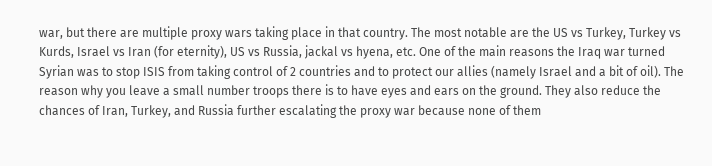war, but there are multiple proxy wars taking place in that country. The most notable are the US vs Turkey, Turkey vs Kurds, Israel vs Iran (for eternity), US vs Russia, jackal vs hyena, etc. One of the main reasons the Iraq war turned Syrian was to stop ISIS from taking control of 2 countries and to protect our allies (namely Israel and a bit of oil). The reason why you leave a small number troops there is to have eyes and ears on the ground. They also reduce the chances of Iran, Turkey, and Russia further escalating the proxy war because none of them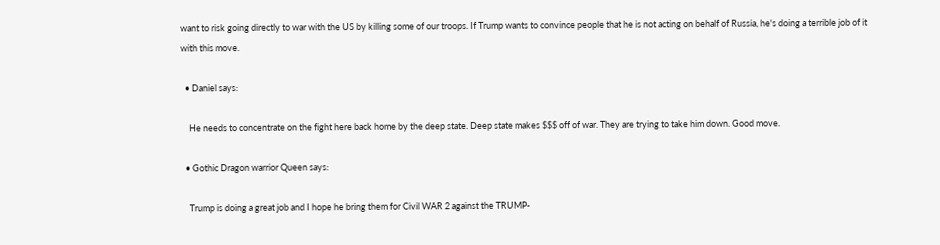want to risk going directly to war with the US by killing some of our troops. If Trump wants to convince people that he is not acting on behalf of Russia, he's doing a terrible job of it with this move.

  • Daniel says:

    He needs to concentrate on the fight here back home by the deep state. Deep state makes $$$ off of war. They are trying to take him down. Good move.

  • Gothic Dragon warrior Queen says:

    Trump is doing a great job and I hope he bring them for Civil WAR 2 against the TRUMP-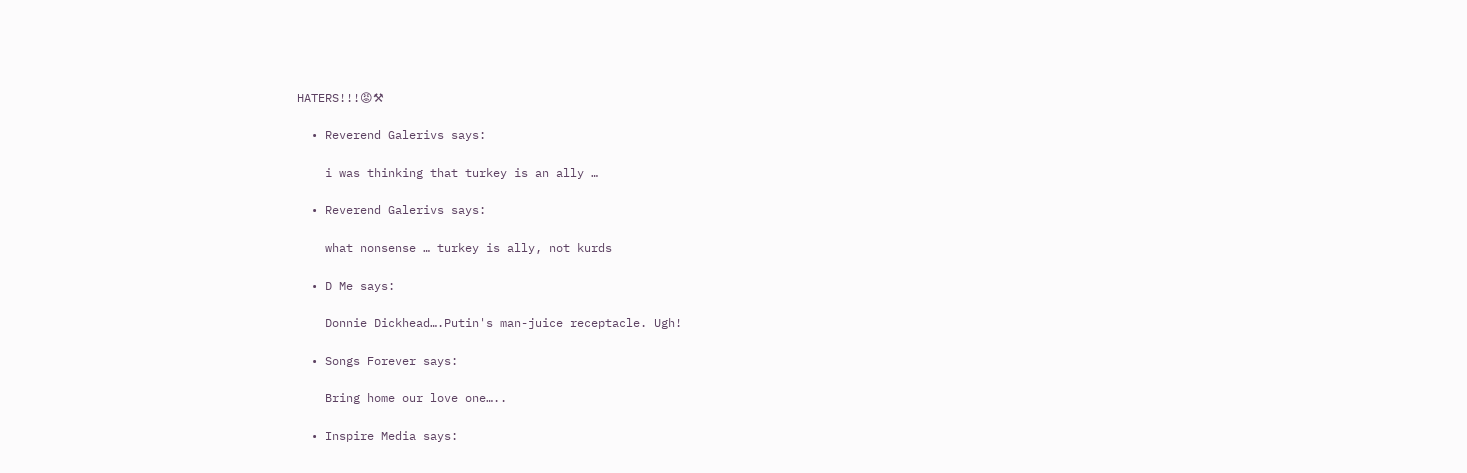HATERS!!!😡⚒

  • Reverend Galerivs says:

    i was thinking that turkey is an ally …

  • Reverend Galerivs says:

    what nonsense … turkey is ally, not kurds

  • D Me says:

    Donnie Dickhead….Putin's man-juice receptacle. Ugh!

  • Songs Forever says:

    Bring home our love one…..

  • Inspire Media says: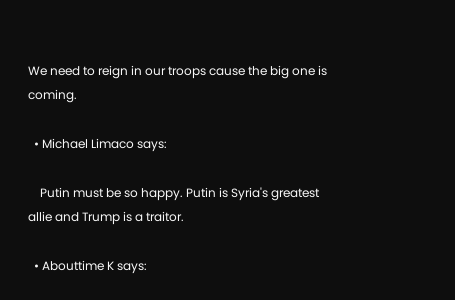We need to reign in our troops cause the big one is coming.

  • Michael Limaco says:

    Putin must be so happy. Putin is Syria's greatest allie and Trump is a traitor.

  • Abouttime K says: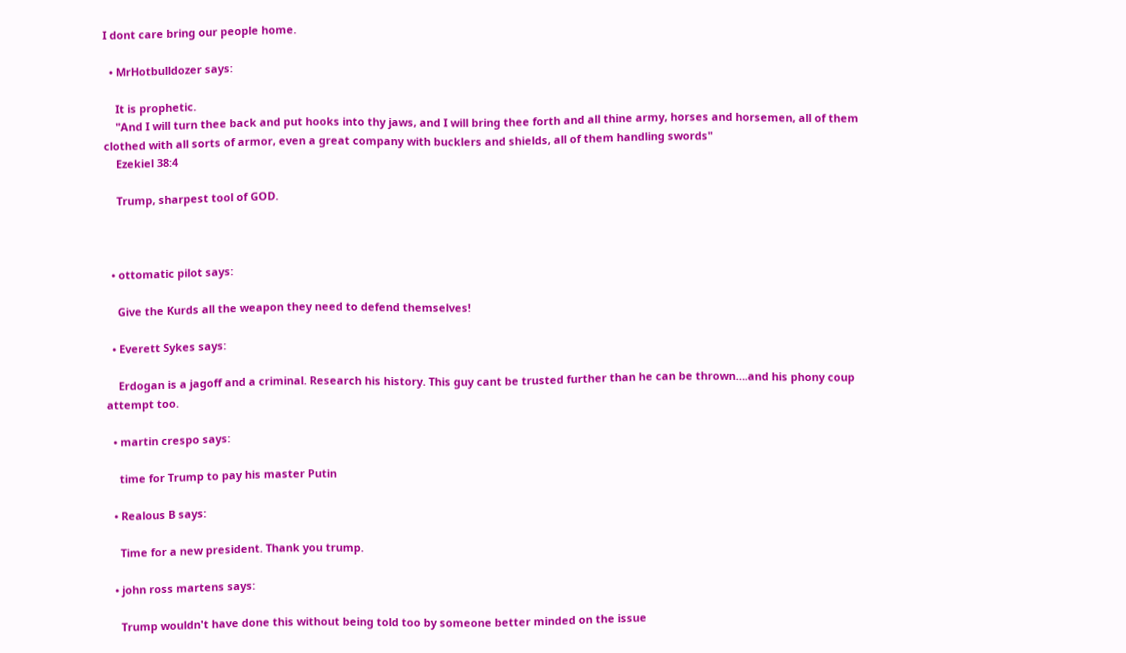I dont care bring our people home.

  • MrHotbulldozer says:

    It is prophetic.
    "And I will turn thee back and put hooks into thy jaws, and I will bring thee forth and all thine army, horses and horsemen, all of them clothed with all sorts of armor, even a great company with bucklers and shields, all of them handling swords"
    Ezekiel 38:4

    Trump, sharpest tool of GOD.



  • ottomatic pilot says:

    Give the Kurds all the weapon they need to defend themselves!

  • Everett Sykes says:

    Erdogan is a jagoff and a criminal. Research his history. This guy cant be trusted further than he can be thrown….and his phony coup attempt too.

  • martin crespo says:

    time for Trump to pay his master Putin

  • Realous B says:

    Time for a new president. Thank you trump.

  • john ross martens says:

    Trump wouldn't have done this without being told too by someone better minded on the issue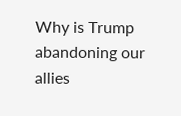Why is Trump abandoning our allies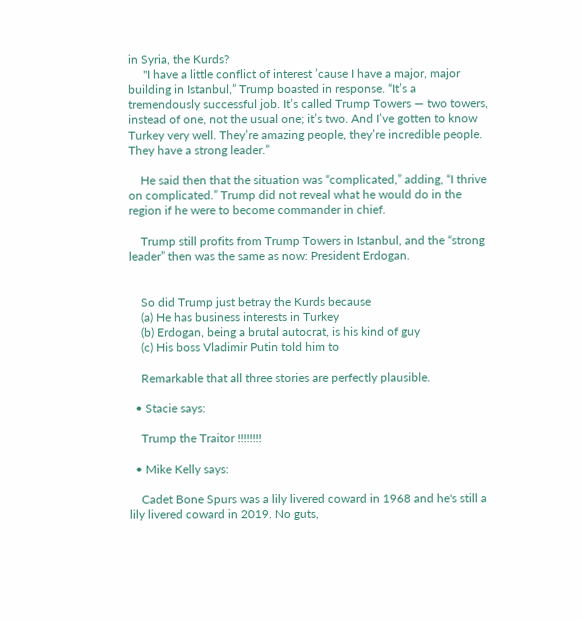in Syria, the Kurds?
     "I have a little conflict of interest ’cause I have a major, major building in Istanbul,” Trump boasted in response. “It’s a tremendously successful job. It’s called Trump Towers — two towers, instead of one, not the usual one; it’s two. And I’ve gotten to know Turkey very well. They’re amazing people, they’re incredible people. They have a strong leader.”

    He said then that the situation was “complicated,” adding, “I thrive on complicated.” Trump did not reveal what he would do in the region if he were to become commander in chief.

    Trump still profits from Trump Towers in Istanbul, and the “strong leader” then was the same as now: President Erdogan.


    So did Trump just betray the Kurds because
    (a) He has business interests in Turkey
    (b) Erdogan, being a brutal autocrat, is his kind of guy
    (c) His boss Vladimir Putin told him to

    Remarkable that all three stories are perfectly plausible.

  • Stacie says:

    Trump the Traitor !!!!!!!!

  • Mike Kelly says:

    Cadet Bone Spurs was a lily livered coward in 1968 and he's still a lily livered coward in 2019. No guts,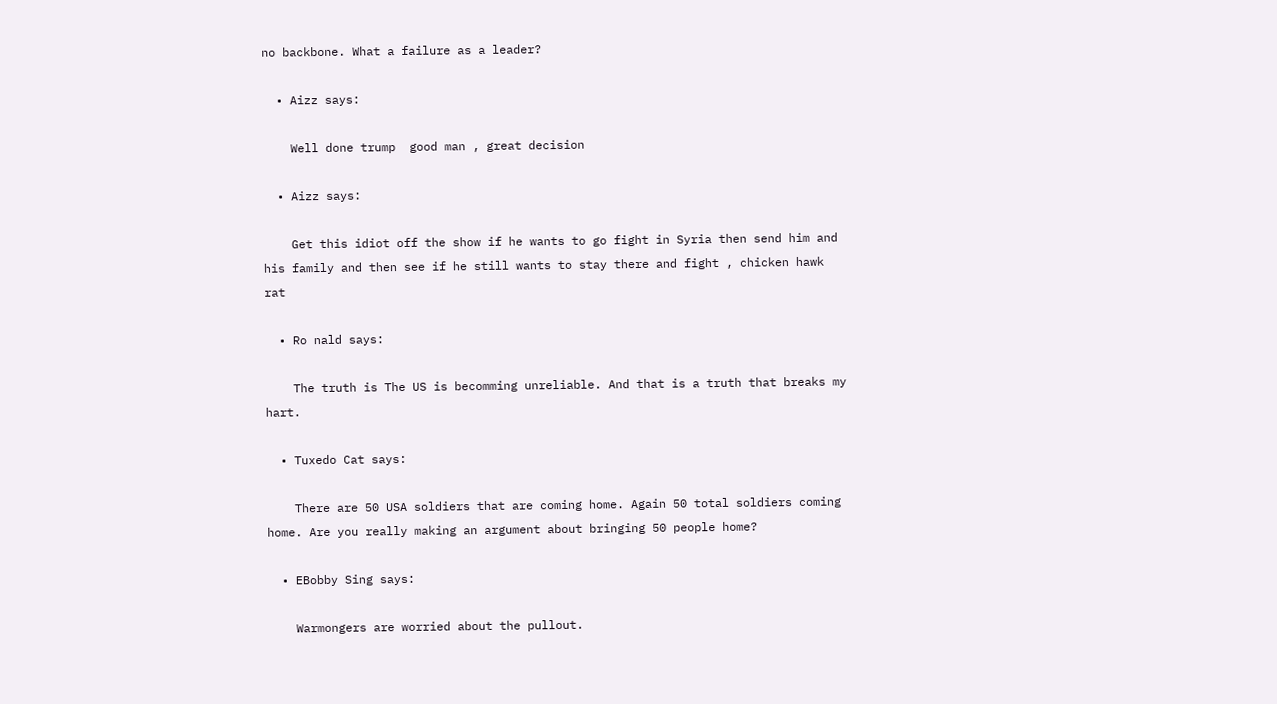no backbone. What a failure as a leader?

  • Aizz says:

    Well done trump  good man , great decision

  • Aizz says:

    Get this idiot off the show if he wants to go fight in Syria then send him and his family and then see if he still wants to stay there and fight , chicken hawk rat

  • Ro nald says:

    The truth is The US is becomming unreliable. And that is a truth that breaks my hart.

  • Tuxedo Cat says:

    There are 50 USA soldiers that are coming home. Again 50 total soldiers coming home. Are you really making an argument about bringing 50 people home?

  • EBobby Sing says:

    Warmongers are worried about the pullout.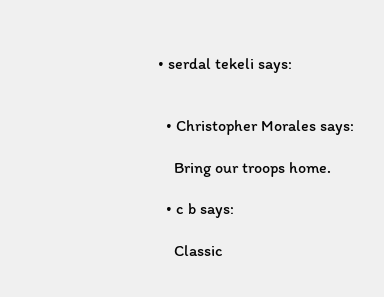• serdal tekeli says:


  • Christopher Morales says:

    Bring our troops home.

  • c b says:

    Classic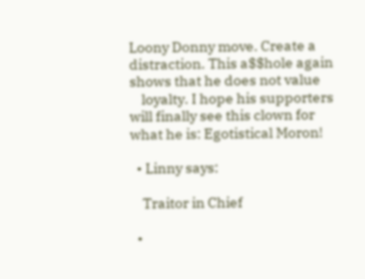Loony Donny move. Create a distraction. This a$$hole again shows that he does not value
    loyalty. I hope his supporters will finally see this clown for what he is: Egotistical Moron!

  • Linny says:

    Traitor in Chief

  •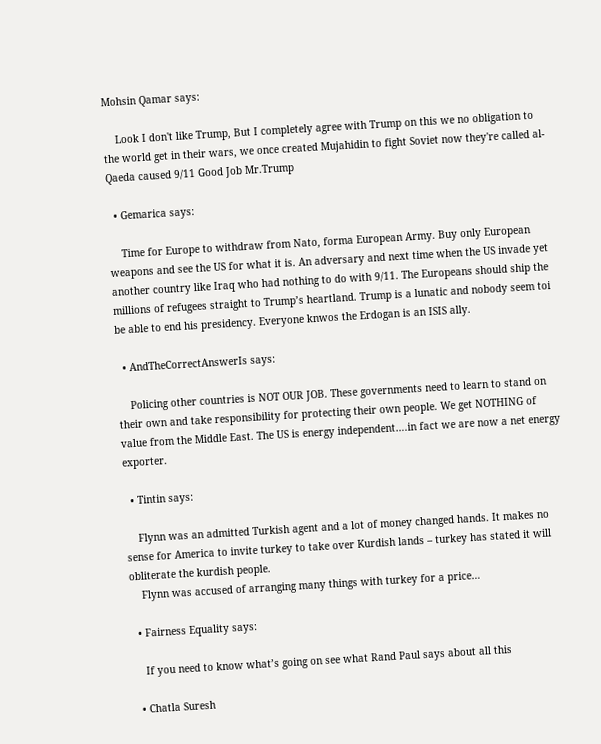Mohsin Qamar says:

    Look I don't like Trump, But I completely agree with Trump on this we no obligation to the world get in their wars, we once created Mujahidin to fight Soviet now they're called al-Qaeda caused 9/11 Good Job Mr.Trump

  • Gemarica says:

    Time for Europe to withdraw from Nato, forma European Army. Buy only European weapons and see the US for what it is. An adversary and next time when the US invade yet another country like Iraq who had nothing to do with 9/11. The Europeans should ship the millions of refugees straight to Trump’s heartland. Trump is a lunatic and nobody seem toi be able to end his presidency. Everyone knwos the Erdogan is an ISIS ally.

  • AndTheCorrectAnswerIs says:

    Policing other countries is NOT OUR JOB. These governments need to learn to stand on their own and take responsibility for protecting their own people. We get NOTHING of value from the Middle East. The US is energy independent….in fact we are now a net energy exporter.

  • Tintin says:

    Flynn was an admitted Turkish agent and a lot of money changed hands. It makes no sense for America to invite turkey to take over Kurdish lands – turkey has stated it will obliterate the kurdish people.
    Flynn was accused of arranging many things with turkey for a price…

  • Fairness Equality says:

    If you need to know what’s going on see what Rand Paul says about all this

  • Chatla Suresh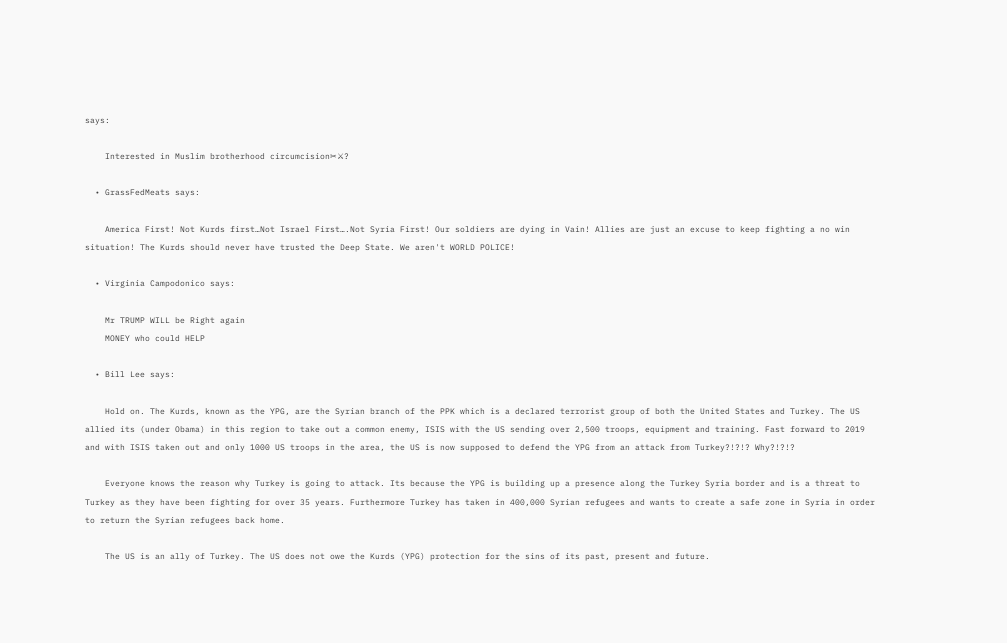says:

    Interested in Muslim brotherhood circumcision✂⚔?

  • GrassFedMeats says:

    America First! Not Kurds first…Not Israel First….Not Syria First! Our soldiers are dying in Vain! Allies are just an excuse to keep fighting a no win situation! The Kurds should never have trusted the Deep State. We aren't WORLD POLICE!

  • Virginia Campodonico says:

    Mr TRUMP WILL be Right again
    MONEY who could HELP

  • Bill Lee says:

    Hold on. The Kurds, known as the YPG, are the Syrian branch of the PPK which is a declared terrorist group of both the United States and Turkey. The US allied its (under Obama) in this region to take out a common enemy, ISIS with the US sending over 2,500 troops, equipment and training. Fast forward to 2019 and with ISIS taken out and only 1000 US troops in the area, the US is now supposed to defend the YPG from an attack from Turkey?!?!? Why?!?!?

    Everyone knows the reason why Turkey is going to attack. Its because the YPG is building up a presence along the Turkey Syria border and is a threat to Turkey as they have been fighting for over 35 years. Furthermore Turkey has taken in 400,000 Syrian refugees and wants to create a safe zone in Syria in order to return the Syrian refugees back home.

    The US is an ally of Turkey. The US does not owe the Kurds (YPG) protection for the sins of its past, present and future.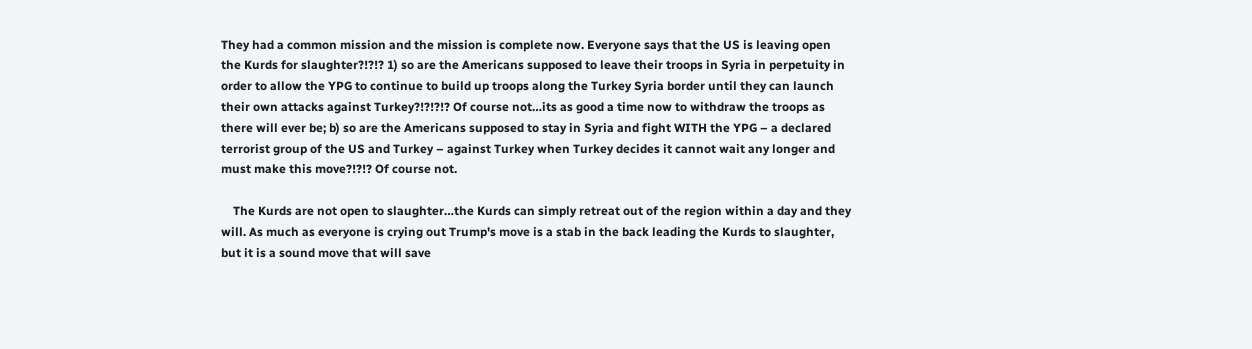They had a common mission and the mission is complete now. Everyone says that the US is leaving open the Kurds for slaughter?!?!? 1) so are the Americans supposed to leave their troops in Syria in perpetuity in order to allow the YPG to continue to build up troops along the Turkey Syria border until they can launch their own attacks against Turkey?!?!?!? Of course not…its as good a time now to withdraw the troops as there will ever be; b) so are the Americans supposed to stay in Syria and fight WITH the YPG – a declared terrorist group of the US and Turkey – against Turkey when Turkey decides it cannot wait any longer and must make this move?!?!? Of course not.

    The Kurds are not open to slaughter…the Kurds can simply retreat out of the region within a day and they will. As much as everyone is crying out Trump's move is a stab in the back leading the Kurds to slaughter, but it is a sound move that will save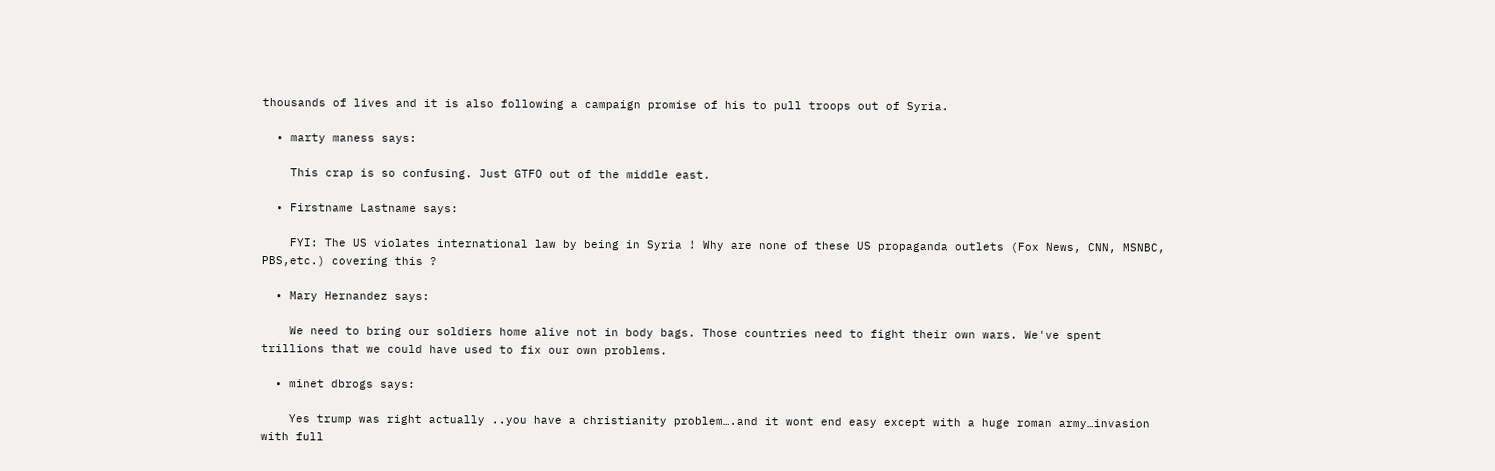thousands of lives and it is also following a campaign promise of his to pull troops out of Syria.

  • marty maness says:

    This crap is so confusing. Just GTFO out of the middle east.

  • Firstname Lastname says:

    FYI: The US violates international law by being in Syria ! Why are none of these US propaganda outlets (Fox News, CNN, MSNBC, PBS,etc.) covering this ?

  • Mary Hernandez says:

    We need to bring our soldiers home alive not in body bags. Those countries need to fight their own wars. We've spent trillions that we could have used to fix our own problems.

  • minet dbrogs says:

    Yes trump was right actually ..you have a christianity problem….and it wont end easy except with a huge roman army…invasion with full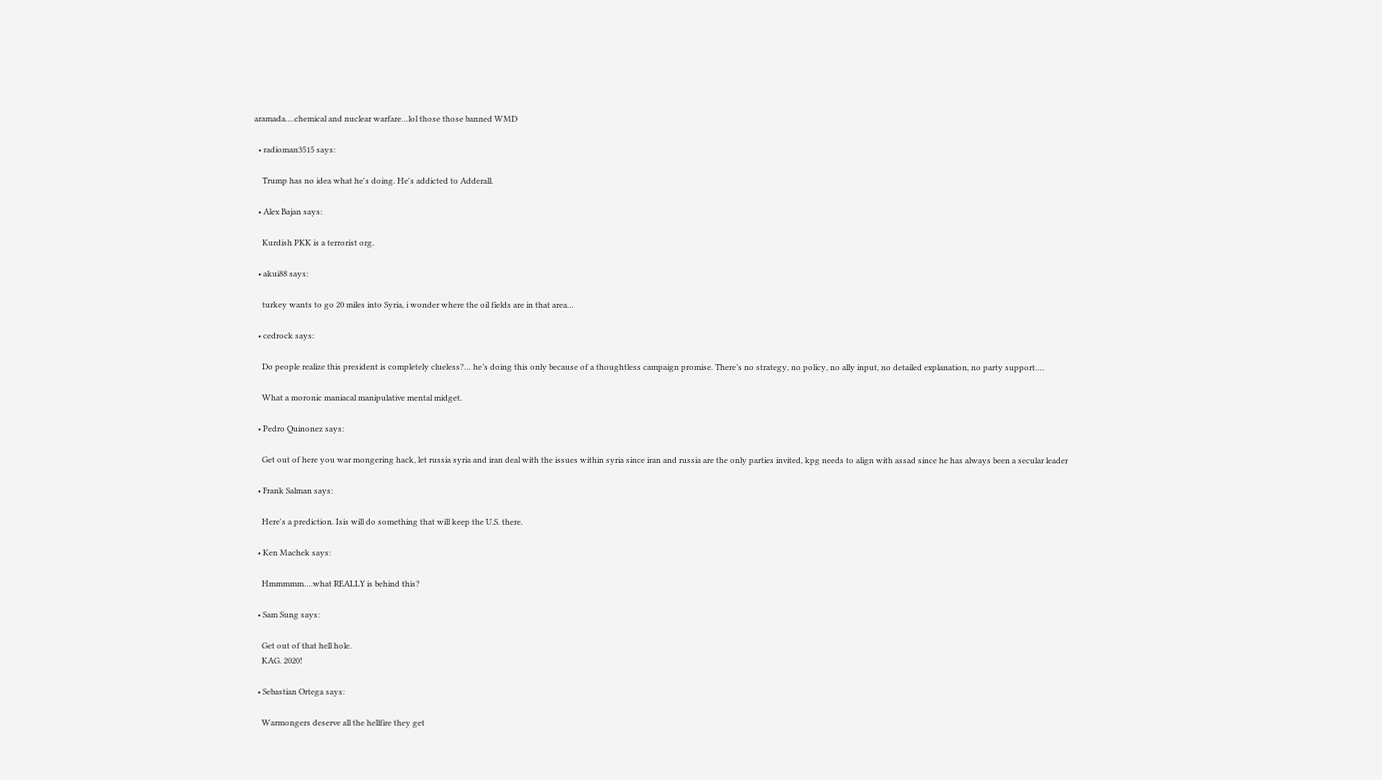aramada….chemical and nuclear warfare…lol those those banned WMD

  • radioman3515 says:

    Trump has no idea what he's doing. He's addicted to Adderall.

  • Alex Bajan says:

    Kurdish PKK is a terrorist org.

  • akui88 says:

    turkey wants to go 20 miles into Syria, i wonder where the oil fields are in that area…

  • cedrock says:

    Do people realize this president is completely clueless?… he’s doing this only because of a thoughtless campaign promise. There’s no strategy, no policy, no ally input, no detailed explanation, no party support….

    What a moronic maniacal manipulative mental midget.

  • Pedro Quinonez says:

    Get out of here you war mongering hack, let russia syria and iran deal with the issues within syria since iran and russia are the only parties invited, kpg needs to align with assad since he has always been a secular leader

  • Frank Salman says:

    Here's a prediction. Isis will do something that will keep the U.S. there.

  • Ken Machek says:

    Hmmmmm….what REALLY is behind this?

  • Sam Sung says:

    Get out of that hell hole.
    KAG. 2020!

  • Sebastian Ortega says:

    Warmongers deserve all the hellfire they get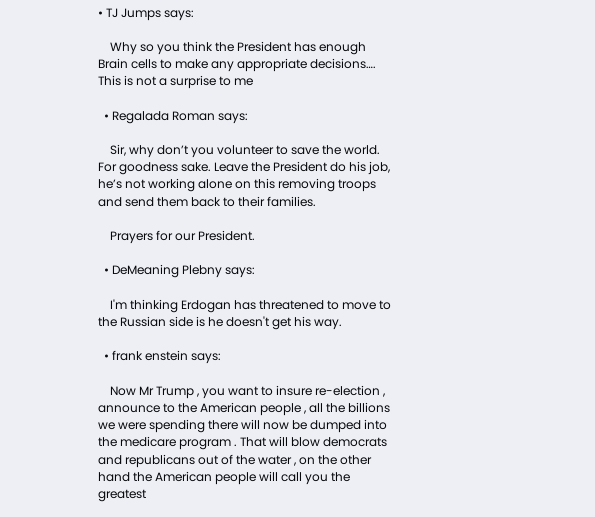• TJ Jumps says:

    Why so you think the President has enough Brain cells to make any appropriate decisions…. This is not a surprise to me

  • Regalada Roman says:

    Sir, why don’t you volunteer to save the world. For goodness sake. Leave the President do his job, he’s not working alone on this removing troops and send them back to their families.

    Prayers for our President.

  • DeMeaning Plebny says:

    I'm thinking Erdogan has threatened to move to the Russian side is he doesn't get his way.

  • frank enstein says:

    Now Mr Trump , you want to insure re-election , announce to the American people , all the billions we were spending there will now be dumped into the medicare program . That will blow democrats and republicans out of the water , on the other hand the American people will call you the greatest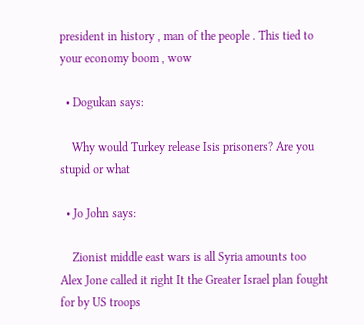president in history , man of the people . This tied to your economy boom , wow

  • Dogukan says:

    Why would Turkey release Isis prisoners? Are you stupid or what

  • Jo John says:

    Zionist middle east wars is all Syria amounts too Alex Jone called it right It the Greater Israel plan fought for by US troops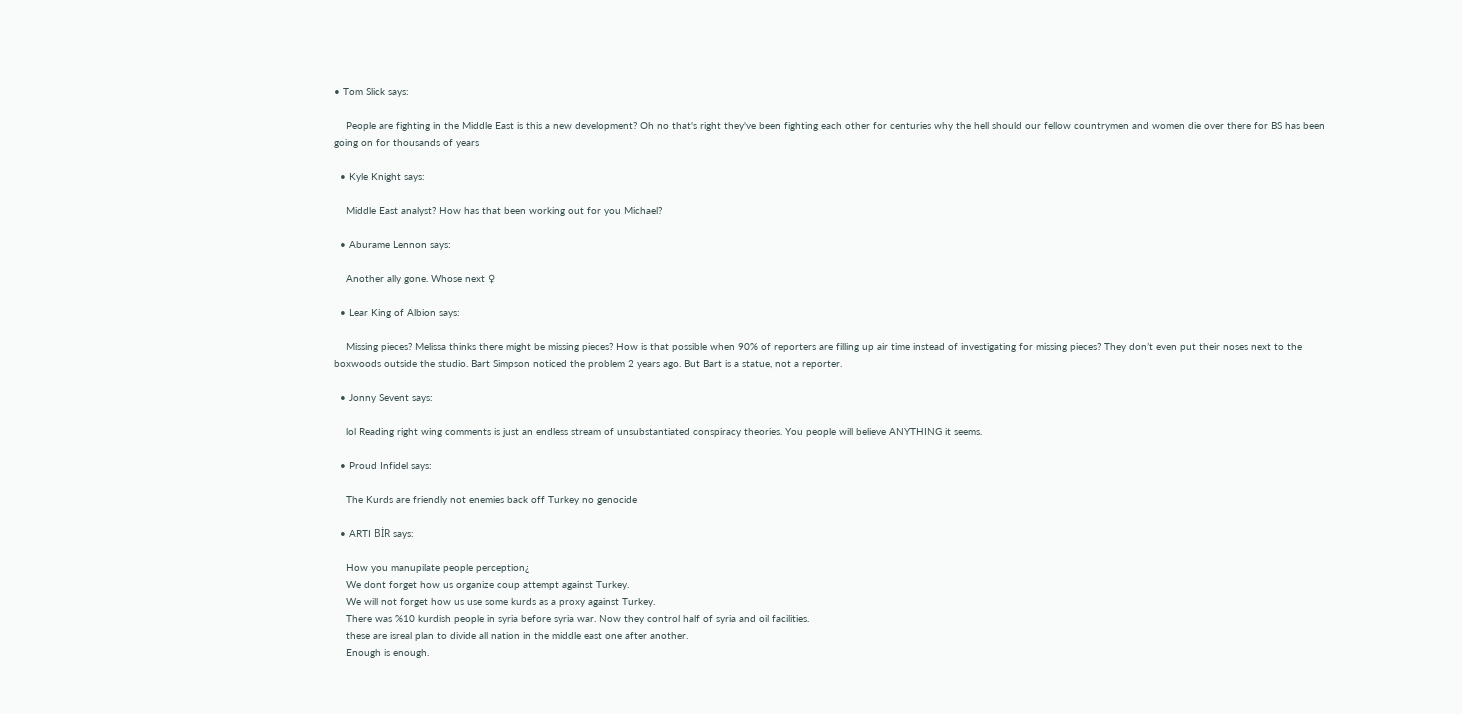• Tom Slick says:

    People are fighting in the Middle East is this a new development? Oh no that's right they've been fighting each other for centuries why the hell should our fellow countrymen and women die over there for BS has been going on for thousands of years

  • Kyle Knight says:

    Middle East analyst? How has that been working out for you Michael?

  • Aburame Lennon says:

    Another ally gone. Whose next ♀

  • Lear King of Albion says:

    Missing pieces? Melissa thinks there might be missing pieces? How is that possible when 90% of reporters are filling up air time instead of investigating for missing pieces? They don’t even put their noses next to the boxwoods outside the studio. Bart Simpson noticed the problem 2 years ago. But Bart is a statue, not a reporter.

  • Jonny Sevent says:

    lol Reading right wing comments is just an endless stream of unsubstantiated conspiracy theories. You people will believe ANYTHING it seems.

  • Proud Infidel says:

    The Kurds are friendly not enemies back off Turkey no genocide

  • ARTI BİR says:

    How you manupilate people perception¿
    We dont forget how us organize coup attempt against Turkey.
    We will not forget how us use some kurds as a proxy against Turkey.
    There was %10 kurdish people in syria before syria war. Now they control half of syria and oil facilities.
    these are isreal plan to divide all nation in the middle east one after another.
    Enough is enough.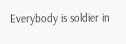Everybody is soldier in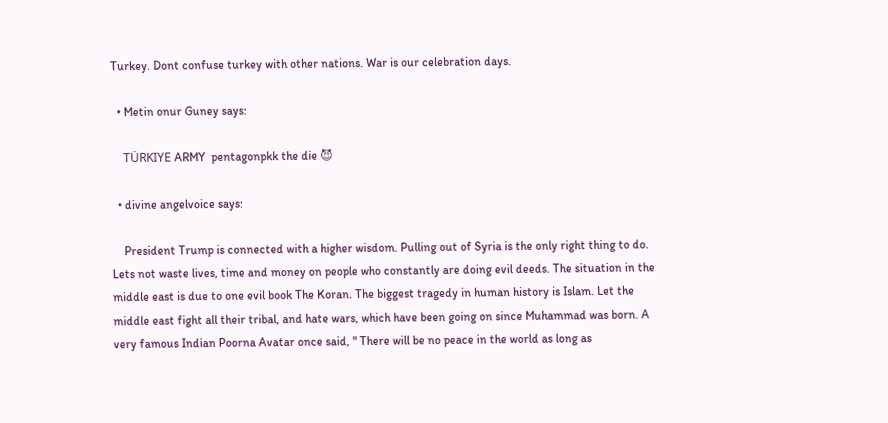Turkey. Dont confuse turkey with other nations. War is our celebration days.

  • Metin onur Guney says:

    TÜRKIYE ARMY  pentagonpkk the die 😈

  • divine angelvoice says:

    President Trump is connected with a higher wisdom. Pulling out of Syria is the only right thing to do. Lets not waste lives, time and money on people who constantly are doing evil deeds. The situation in the middle east is due to one evil book The Koran. The biggest tragedy in human history is Islam. Let the middle east fight all their tribal, and hate wars, which have been going on since Muhammad was born. A very famous Indian Poorna Avatar once said, " There will be no peace in the world as long as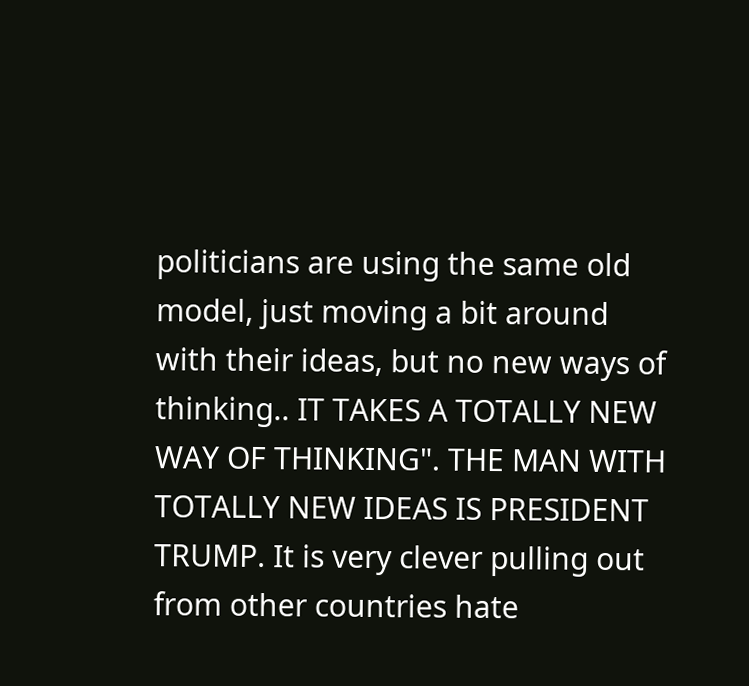politicians are using the same old model, just moving a bit around with their ideas, but no new ways of thinking.. IT TAKES A TOTALLY NEW WAY OF THINKING". THE MAN WITH TOTALLY NEW IDEAS IS PRESIDENT TRUMP. It is very clever pulling out from other countries hate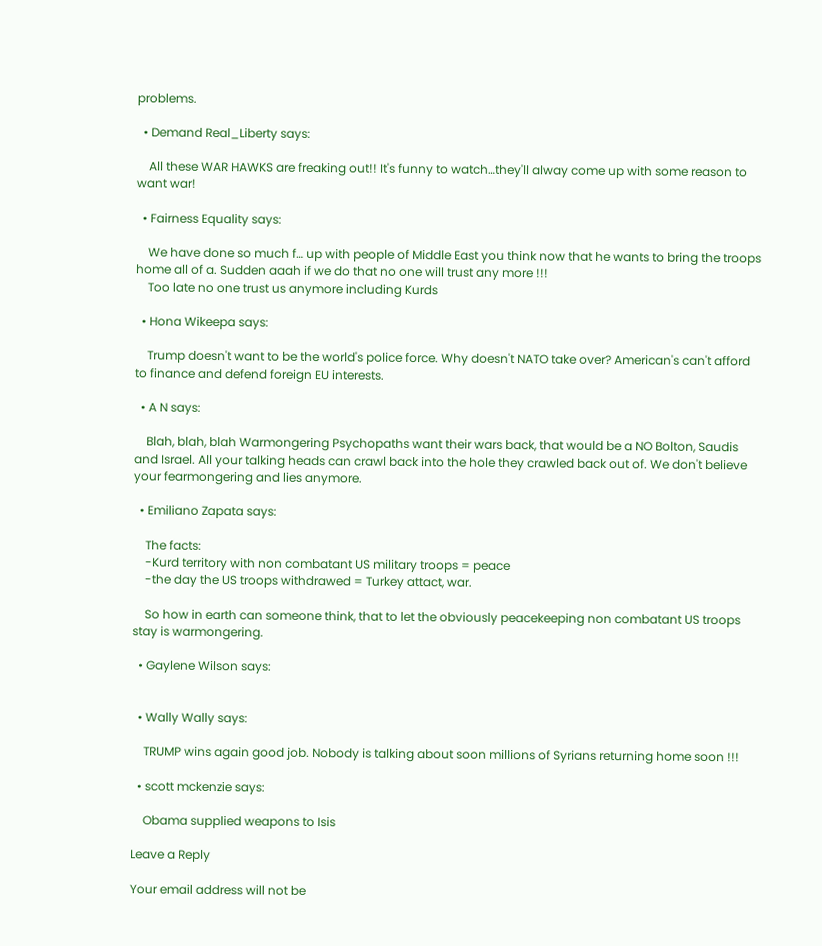problems.

  • Demand Real_Liberty says:

    All these WAR HAWKS are freaking out!! It's funny to watch…they'll alway come up with some reason to want war!

  • Fairness Equality says:

    We have done so much f… up with people of Middle East you think now that he wants to bring the troops home all of a. Sudden aaah if we do that no one will trust any more !!!
    Too late no one trust us anymore including Kurds

  • Hona Wikeepa says:

    Trump doesn't want to be the world's police force. Why doesn't NATO take over? American's can't afford to finance and defend foreign EU interests.

  • A N says:

    Blah, blah, blah Warmongering Psychopaths want their wars back, that would be a NO Bolton, Saudis and Israel. All your talking heads can crawl back into the hole they crawled back out of. We don't believe your fearmongering and lies anymore.

  • Emiliano Zapata says:

    The facts:
    -Kurd territory with non combatant US military troops = peace
    -the day the US troops withdrawed = Turkey attact, war.

    So how in earth can someone think, that to let the obviously peacekeeping non combatant US troops stay is warmongering.

  • Gaylene Wilson says:


  • Wally Wally says:

    TRUMP wins again good job. Nobody is talking about soon millions of Syrians returning home soon !!!

  • scott mckenzie says:

    Obama supplied weapons to Isis

Leave a Reply

Your email address will not be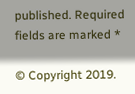published. Required fields are marked *

© Copyright 2019.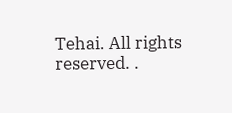Tehai. All rights reserved. .